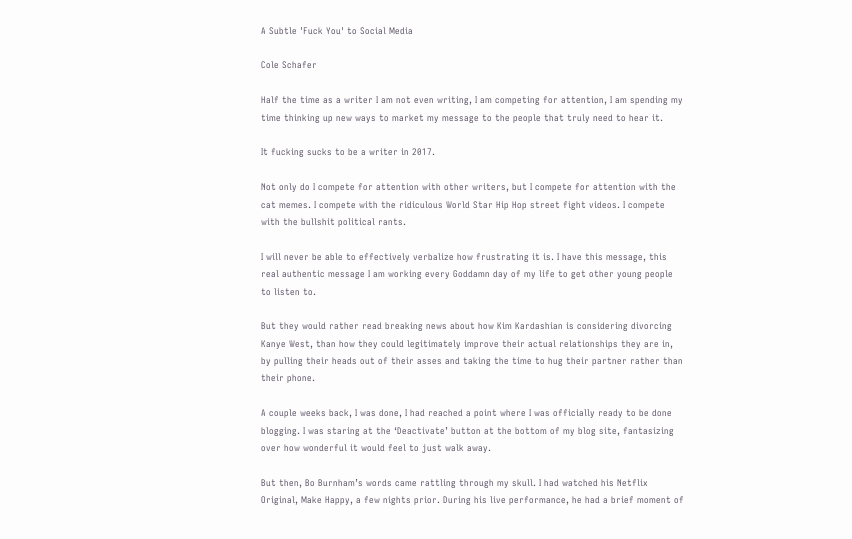A Subtle 'Fuck You' to Social Media

Cole Schafer

Half the time as a writer I am not even writing, I am competing for attention, I am spending my time thinking up new ways to market my message to the people that truly need to hear it.

It fucking sucks to be a writer in 2017.

Not only do I compete for attention with other writers, but I compete for attention with the cat memes. I compete with the ridiculous World Star Hip Hop street fight videos. I compete with the bullshit political rants.

I will never be able to effectively verbalize how frustrating it is. I have this message, this real authentic message I am working every Goddamn day of my life to get other young people to listen to.

But they would rather read breaking news about how Kim Kardashian is considering divorcing Kanye West, than how they could legitimately improve their actual relationships they are in, by pulling their heads out of their asses and taking the time to hug their partner rather than their phone.

A couple weeks back, I was done, I had reached a point where I was officially ready to be done blogging. I was staring at the ‘Deactivate’ button at the bottom of my blog site, fantasizing over how wonderful it would feel to just walk away.

But then, Bo Burnham’s words came rattling through my skull. I had watched his Netflix Original, Make Happy, a few nights prior. During his live performance, he had a brief moment of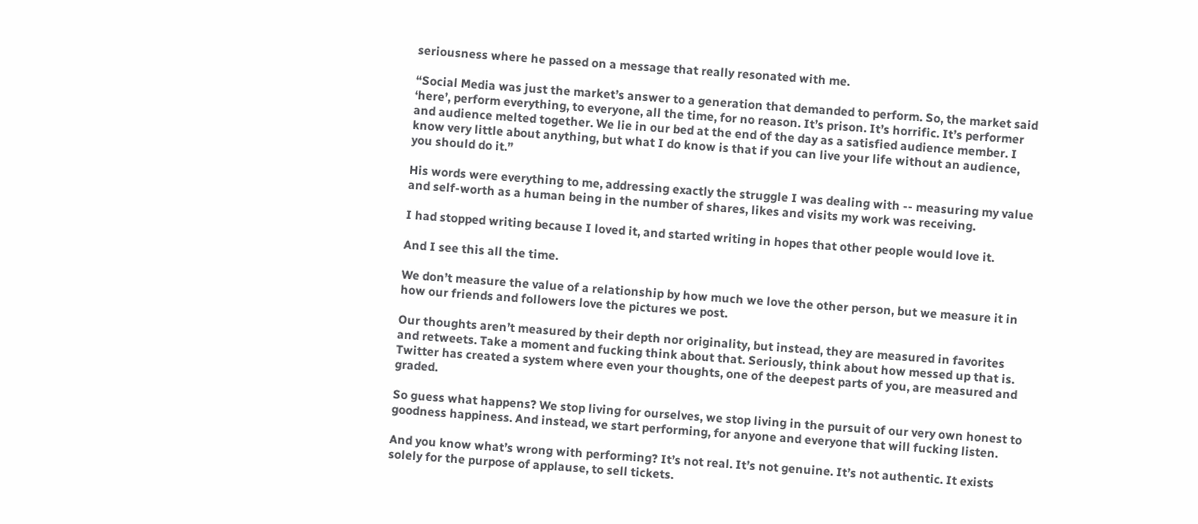seriousness where he passed on a message that really resonated with me.

“Social Media was just the market’s answer to a generation that demanded to perform. So, the market said ‘here’, perform everything, to everyone, all the time, for no reason. It’s prison. It’s horrific. It’s performer and audience melted together. We lie in our bed at the end of the day as a satisfied audience member. I know very little about anything, but what I do know is that if you can live your life without an audience, you should do it.”

His words were everything to me, addressing exactly the struggle I was dealing with -- measuring my value and self-worth as a human being in the number of shares, likes and visits my work was receiving.

I had stopped writing because I loved it, and started writing in hopes that other people would love it.

And I see this all the time.

We don’t measure the value of a relationship by how much we love the other person, but we measure it in how our friends and followers love the pictures we post.

Our thoughts aren’t measured by their depth nor originality, but instead, they are measured in favorites and retweets. Take a moment and fucking think about that. Seriously, think about how messed up that is. Twitter has created a system where even your thoughts, one of the deepest parts of you, are measured and graded.

So guess what happens? We stop living for ourselves, we stop living in the pursuit of our very own honest to goodness happiness. And instead, we start performing, for anyone and everyone that will fucking listen.

And you know what’s wrong with performing? It’s not real. It’s not genuine. It’s not authentic. It exists solely for the purpose of applause, to sell tickets.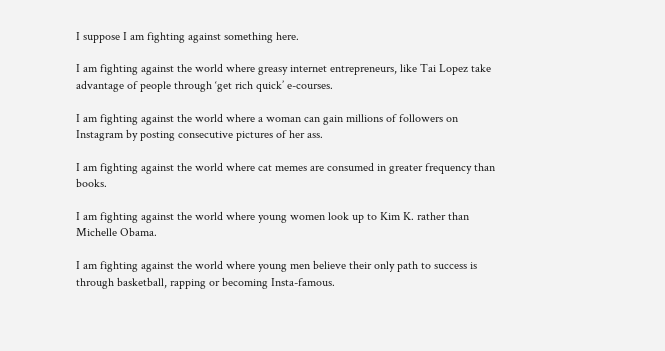I suppose I am fighting against something here.

I am fighting against the world where greasy internet entrepreneurs, like Tai Lopez take advantage of people through ‘get rich quick’ e-courses.

I am fighting against the world where a woman can gain millions of followers on Instagram by posting consecutive pictures of her ass.

I am fighting against the world where cat memes are consumed in greater frequency than books.

I am fighting against the world where young women look up to Kim K. rather than Michelle Obama.

I am fighting against the world where young men believe their only path to success is through basketball, rapping or becoming Insta-famous.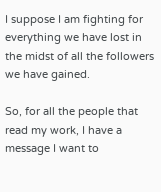I suppose I am fighting for everything we have lost in the midst of all the followers we have gained.

So, for all the people that read my work, I have a message I want to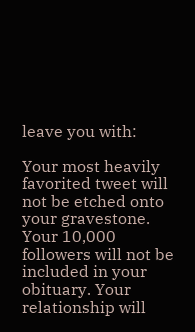leave you with:

Your most heavily favorited tweet will not be etched onto your gravestone. Your 10,000 followers will not be included in your obituary. Your relationship will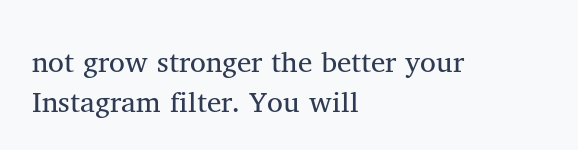not grow stronger the better your Instagram filter. You will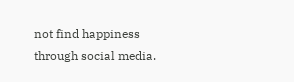not find happiness through social media.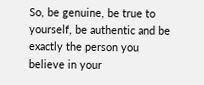So, be genuine, be true to yourself, be authentic and be exactly the person you believe in your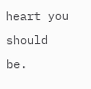heart you should be.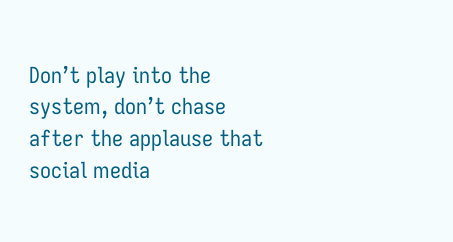Don’t play into the system, don’t chase after the applause that social media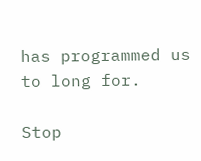has programmed us to long for.

Stop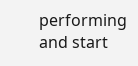performing and start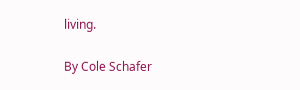living.

By Cole Schafer